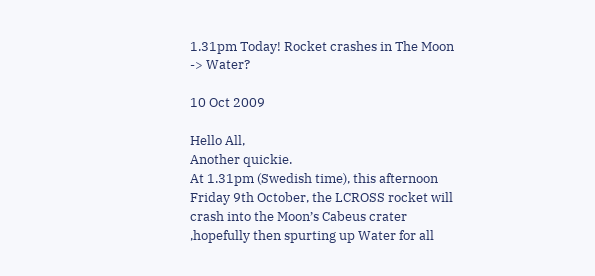1.31pm Today! Rocket crashes in The Moon -> Water?

10 Oct 2009

Hello All,
Another quickie.
At 1.31pm (Swedish time), this afternoon Friday 9th October, the LCROSS rocket will crash into the Moon’s Cabeus crater ,hopefully then spurting up Water for all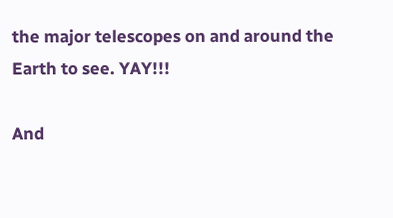the major telescopes on and around the Earth to see. YAY!!!

And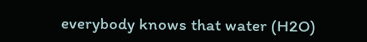everybody knows that water (H2O)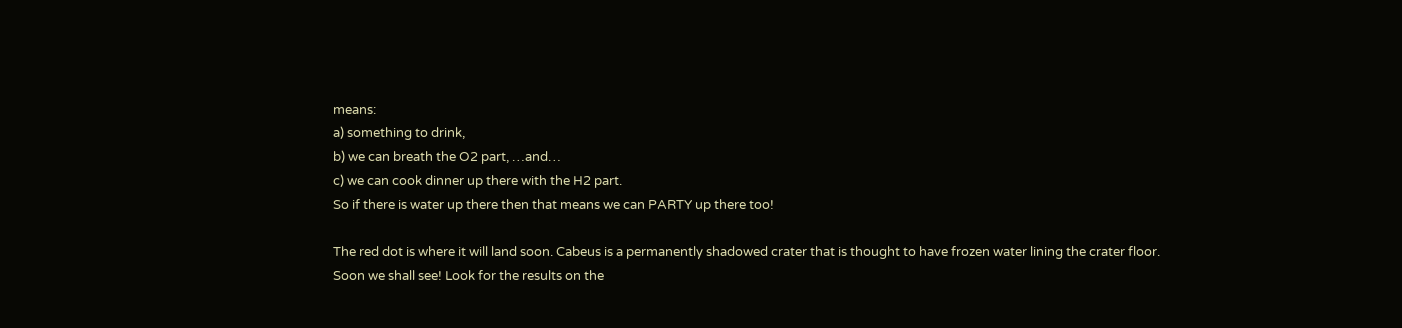means:
a) something to drink,
b) we can breath the O2 part, …and…
c) we can cook dinner up there with the H2 part.
So if there is water up there then that means we can PARTY up there too!

The red dot is where it will land soon. Cabeus is a permanently shadowed crater that is thought to have frozen water lining the crater floor.
Soon we shall see! Look for the results on the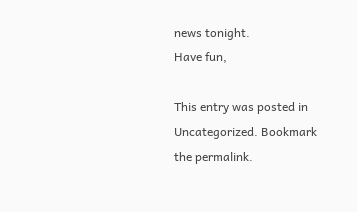news tonight.
Have fun,

This entry was posted in Uncategorized. Bookmark the permalink.